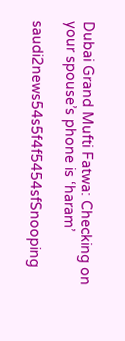Dubai Grand Mufti Fatwa: Checking on your spouse’s phone is ‘haram’

saudi2news54s5f4f5454sfSnooping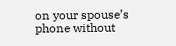on your spouse’s phone without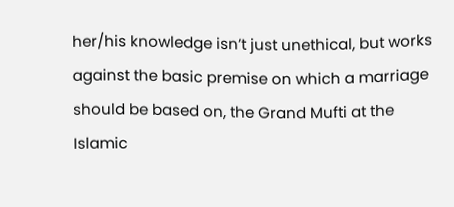her/his knowledge isn’t just unethical, but works against the basic premise on which a marriage should be based on, the Grand Mufti at the Islamic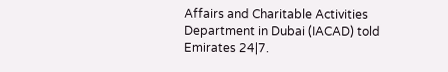Affairs and Charitable Activities Department in Dubai (IACAD) told Emirates 24|7.